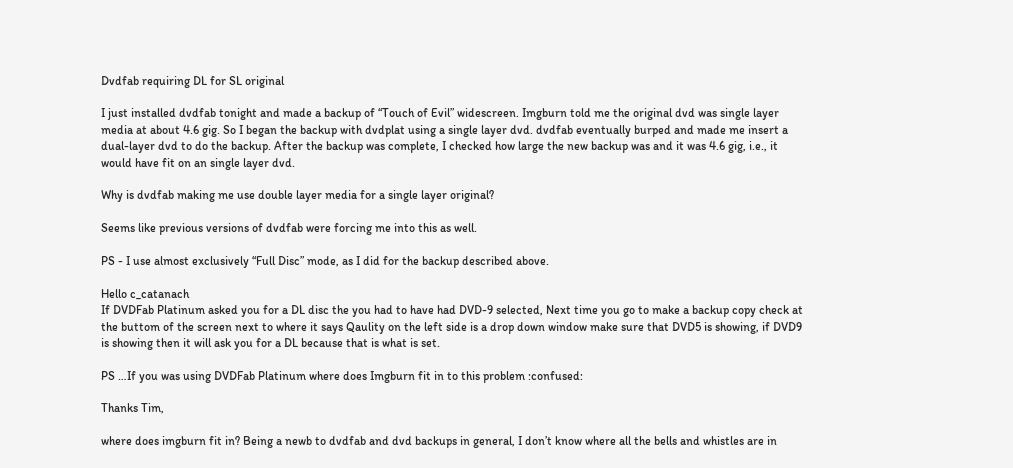Dvdfab requiring DL for SL original

I just installed dvdfab tonight and made a backup of “Touch of Evil” widescreen. Imgburn told me the original dvd was single layer media at about 4.6 gig. So I began the backup with dvdplat using a single layer dvd. dvdfab eventually burped and made me insert a dual-layer dvd to do the backup. After the backup was complete, I checked how large the new backup was and it was 4.6 gig, i.e., it would have fit on an single layer dvd.

Why is dvdfab making me use double layer media for a single layer original?

Seems like previous versions of dvdfab were forcing me into this as well.

PS - I use almost exclusively “Full Disc” mode, as I did for the backup described above.

Hello c_catanach
If DVDFab Platinum asked you for a DL disc the you had to have had DVD-9 selected, Next time you go to make a backup copy check at the buttom of the screen next to where it says Qaulity on the left side is a drop down window make sure that DVD5 is showing, if DVD9 is showing then it will ask you for a DL because that is what is set.

PS …If you was using DVDFab Platinum where does Imgburn fit in to this problem :confused:

Thanks Tim,

where does imgburn fit in? Being a newb to dvdfab and dvd backups in general, I don’t know where all the bells and whistles are in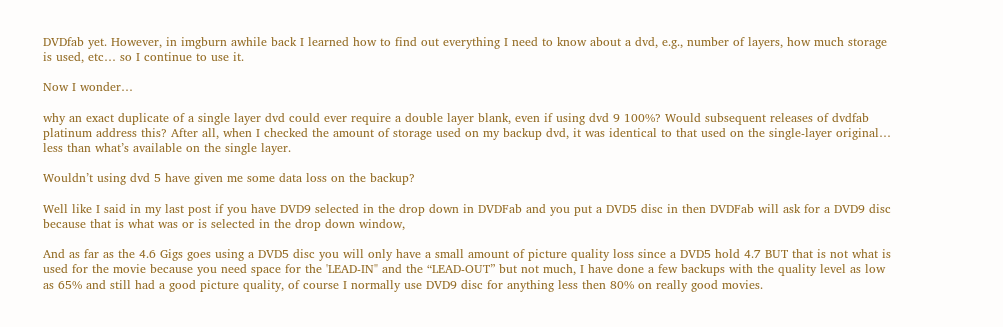DVDfab yet. However, in imgburn awhile back I learned how to find out everything I need to know about a dvd, e.g., number of layers, how much storage is used, etc… so I continue to use it.

Now I wonder…

why an exact duplicate of a single layer dvd could ever require a double layer blank, even if using dvd 9 100%? Would subsequent releases of dvdfab platinum address this? After all, when I checked the amount of storage used on my backup dvd, it was identical to that used on the single-layer original… less than what’s available on the single layer.

Wouldn’t using dvd 5 have given me some data loss on the backup?

Well like I said in my last post if you have DVD9 selected in the drop down in DVDFab and you put a DVD5 disc in then DVDFab will ask for a DVD9 disc because that is what was or is selected in the drop down window,

And as far as the 4.6 Gigs goes using a DVD5 disc you will only have a small amount of picture quality loss since a DVD5 hold 4.7 BUT that is not what is used for the movie because you need space for the 'LEAD-IN" and the “LEAD-OUT” but not much, I have done a few backups with the quality level as low as 65% and still had a good picture quality, of course I normally use DVD9 disc for anything less then 80% on really good movies.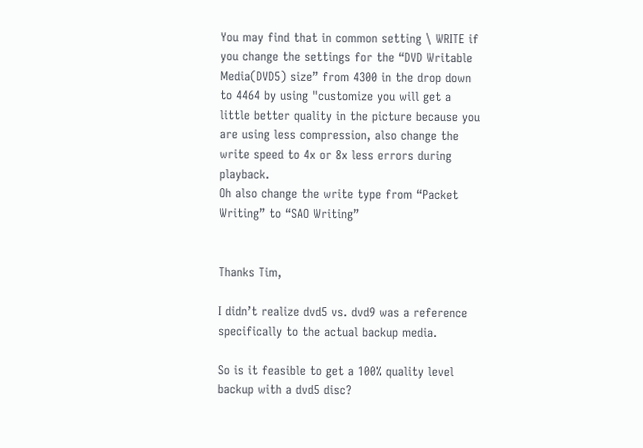You may find that in common setting \ WRITE if you change the settings for the “DVD Writable Media(DVD5) size” from 4300 in the drop down to 4464 by using "customize you will get a little better quality in the picture because you are using less compression, also change the write speed to 4x or 8x less errors during playback.
Oh also change the write type from “Packet Writing” to “SAO Writing”


Thanks Tim,

I didn’t realize dvd5 vs. dvd9 was a reference specifically to the actual backup media.

So is it feasible to get a 100% quality level backup with a dvd5 disc?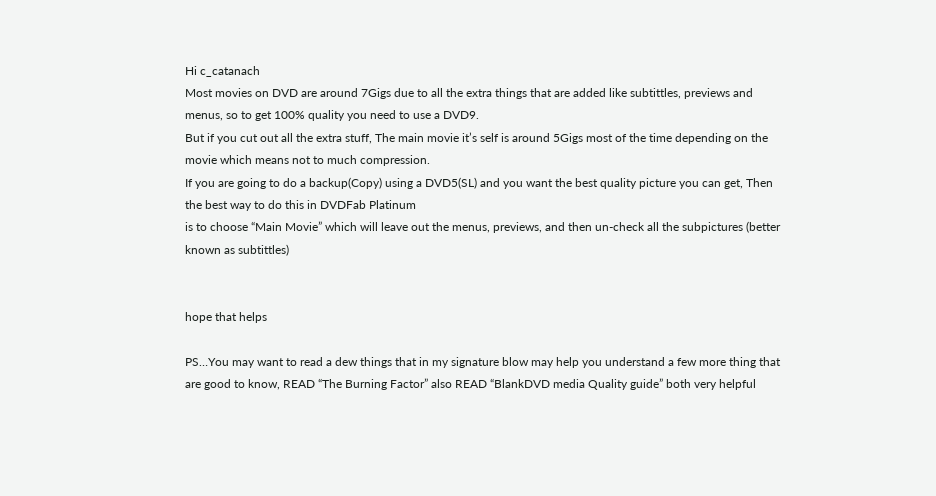Hi c_catanach
Most movies on DVD are around 7Gigs due to all the extra things that are added like subtittles, previews and menus, so to get 100% quality you need to use a DVD9.
But if you cut out all the extra stuff, The main movie it’s self is around 5Gigs most of the time depending on the movie which means not to much compression.
If you are going to do a backup(Copy) using a DVD5(SL) and you want the best quality picture you can get, Then the best way to do this in DVDFab Platinum
is to choose “Main Movie” which will leave out the menus, previews, and then un-check all the subpictures (better known as subtittles)


hope that helps

PS…You may want to read a dew things that in my signature blow may help you understand a few more thing that are good to know, READ “The Burning Factor” also READ “BlankDVD media Quality guide” both very helpful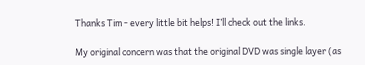Thanks Tim - every little bit helps! I’ll check out the links.

My original concern was that the original DVD was single layer (as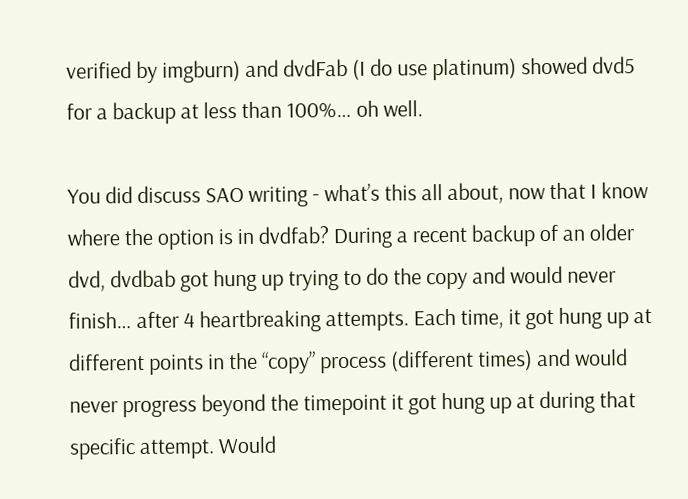verified by imgburn) and dvdFab (I do use platinum) showed dvd5 for a backup at less than 100%… oh well.

You did discuss SAO writing - what’s this all about, now that I know where the option is in dvdfab? During a recent backup of an older dvd, dvdbab got hung up trying to do the copy and would never finish… after 4 heartbreaking attempts. Each time, it got hung up at different points in the “copy” process (different times) and would never progress beyond the timepoint it got hung up at during that specific attempt. Would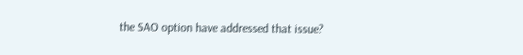the SAO option have addressed that issue?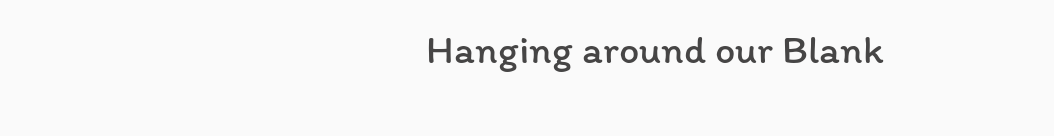Hanging around our Blank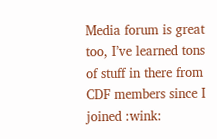Media forum is great too, I’ve learned tons of stuff in there from CDF members since I joined :wink: